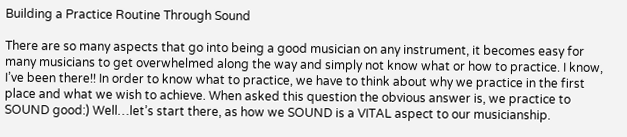Building a Practice Routine Through Sound

There are so many aspects that go into being a good musician on any instrument, it becomes easy for many musicians to get overwhelmed along the way and simply not know what or how to practice. I know, I’ve been there!! In order to know what to practice, we have to think about why we practice in the first place and what we wish to achieve. When asked this question the obvious answer is, we practice to SOUND good:) Well…let’s start there, as how we SOUND is a VITAL aspect to our musicianship.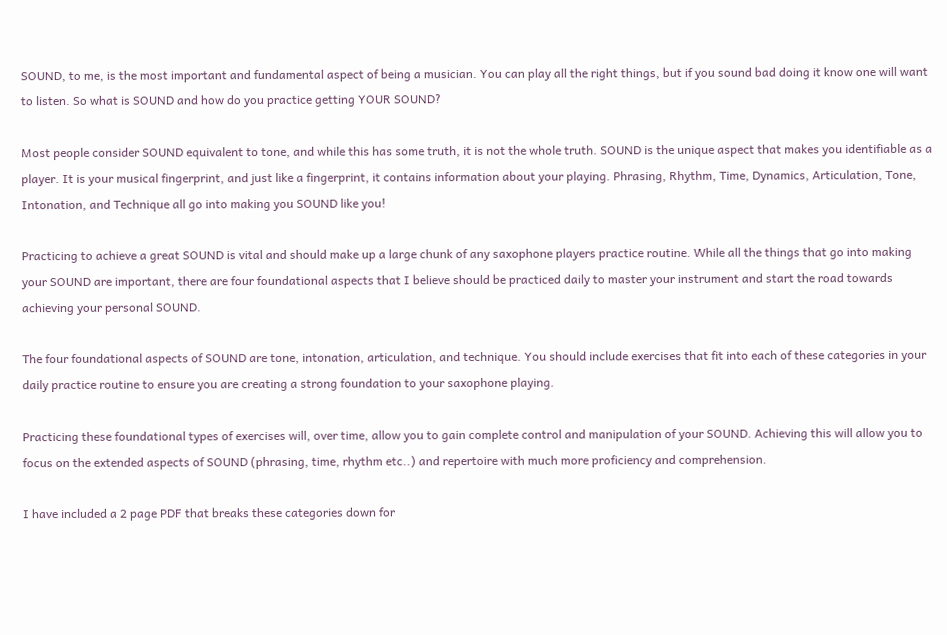SOUND, to me, is the most important and fundamental aspect of being a musician. You can play all the right things, but if you sound bad doing it know one will want to listen. So what is SOUND and how do you practice getting YOUR SOUND?

Most people consider SOUND equivalent to tone, and while this has some truth, it is not the whole truth. SOUND is the unique aspect that makes you identifiable as a player. It is your musical fingerprint, and just like a fingerprint, it contains information about your playing. Phrasing, Rhythm, Time, Dynamics, Articulation, Tone, Intonation, and Technique all go into making you SOUND like you!

Practicing to achieve a great SOUND is vital and should make up a large chunk of any saxophone players practice routine. While all the things that go into making your SOUND are important, there are four foundational aspects that I believe should be practiced daily to master your instrument and start the road towards achieving your personal SOUND.

The four foundational aspects of SOUND are tone, intonation, articulation, and technique. You should include exercises that fit into each of these categories in your daily practice routine to ensure you are creating a strong foundation to your saxophone playing.

Practicing these foundational types of exercises will, over time, allow you to gain complete control and manipulation of your SOUND. Achieving this will allow you to focus on the extended aspects of SOUND (phrasing, time, rhythm etc..) and repertoire with much more proficiency and comprehension.

I have included a 2 page PDF that breaks these categories down for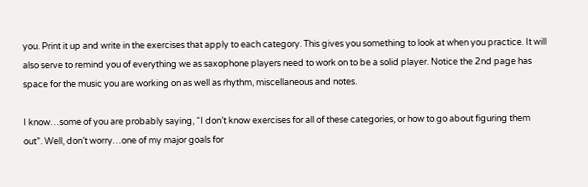you. Print it up and write in the exercises that apply to each category. This gives you something to look at when you practice. It will also serve to remind you of everything we as saxophone players need to work on to be a solid player. Notice the 2nd page has space for the music you are working on as well as rhythm, miscellaneous and notes.

I know…some of you are probably saying, “I don’t know exercises for all of these categories, or how to go about figuring them out”. Well, don’t worry…one of my major goals for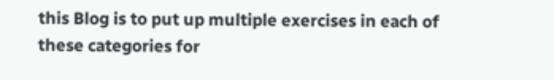this Blog is to put up multiple exercises in each of these categories for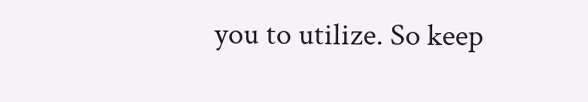you to utilize. So keep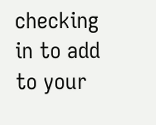checking in to add to your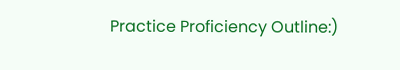Practice Proficiency Outline:)